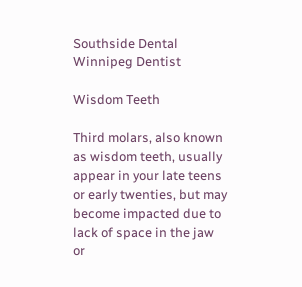Southside Dental Winnipeg Dentist

Wisdom Teeth

Third molars, also known as wisdom teeth, usually appear in your late teens or early twenties, but may become impacted due to lack of space in the jaw or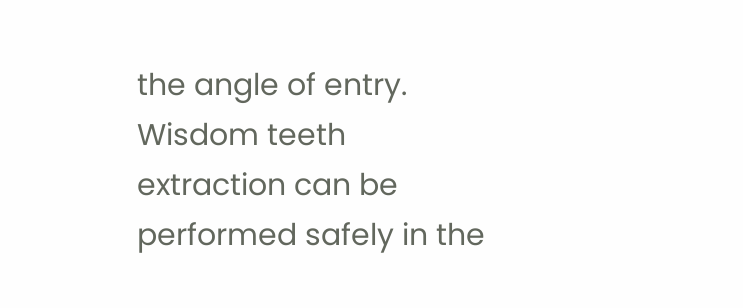the angle of entry. Wisdom teeth extraction can be performed safely in the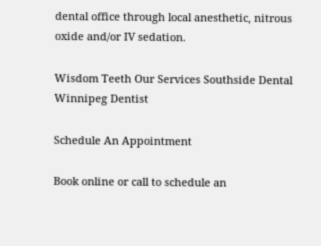dental office through local anesthetic, nitrous oxide and/or IV sedation.

Wisdom Teeth Our Services Southside Dental Winnipeg Dentist

Schedule An Appointment

Book online or call to schedule an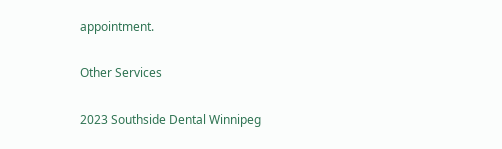appointment.

Other Services

2023 Southside Dental Winnipeg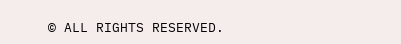© ALL RIGHTS RESERVED.